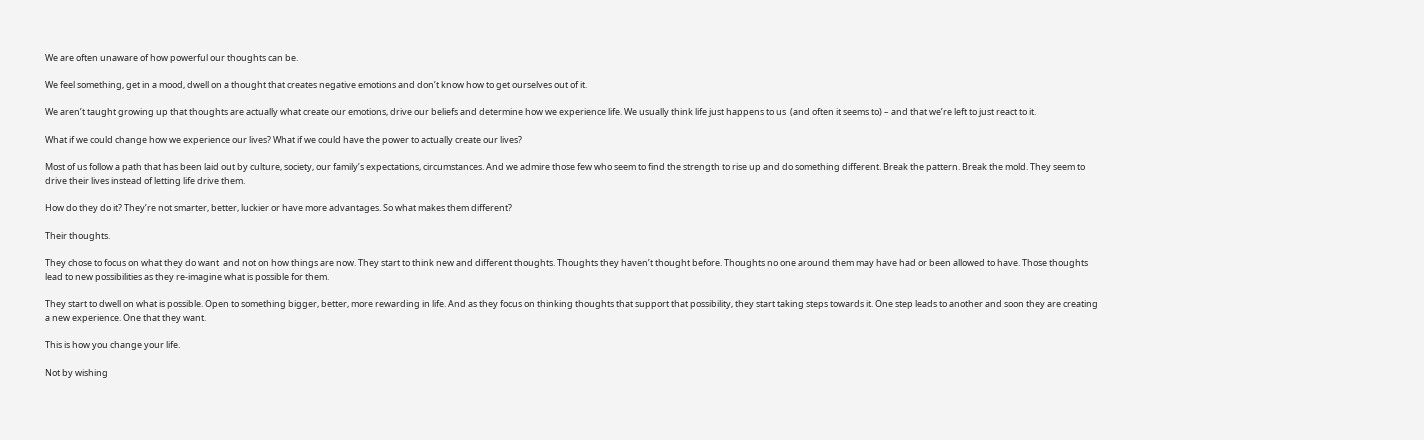We are often unaware of how powerful our thoughts can be.

We feel something, get in a mood, dwell on a thought that creates negative emotions and don’t know how to get ourselves out of it.

We aren’t taught growing up that thoughts are actually what create our emotions, drive our beliefs and determine how we experience life. We usually think life just happens to us  (and often it seems to) – and that we’re left to just react to it.

What if we could change how we experience our lives? What if we could have the power to actually create our lives?

Most of us follow a path that has been laid out by culture, society, our family’s expectations, circumstances. And we admire those few who seem to find the strength to rise up and do something different. Break the pattern. Break the mold. They seem to drive their lives instead of letting life drive them.

How do they do it? They’re not smarter, better, luckier or have more advantages. So what makes them different?

Their thoughts.

They chose to focus on what they do want  and not on how things are now. They start to think new and different thoughts. Thoughts they haven’t thought before. Thoughts no one around them may have had or been allowed to have. Those thoughts lead to new possibilities as they re-imagine what is possible for them.

They start to dwell on what is possible. Open to something bigger, better, more rewarding in life. And as they focus on thinking thoughts that support that possibility, they start taking steps towards it. One step leads to another and soon they are creating a new experience. One that they want.

This is how you change your life.

Not by wishing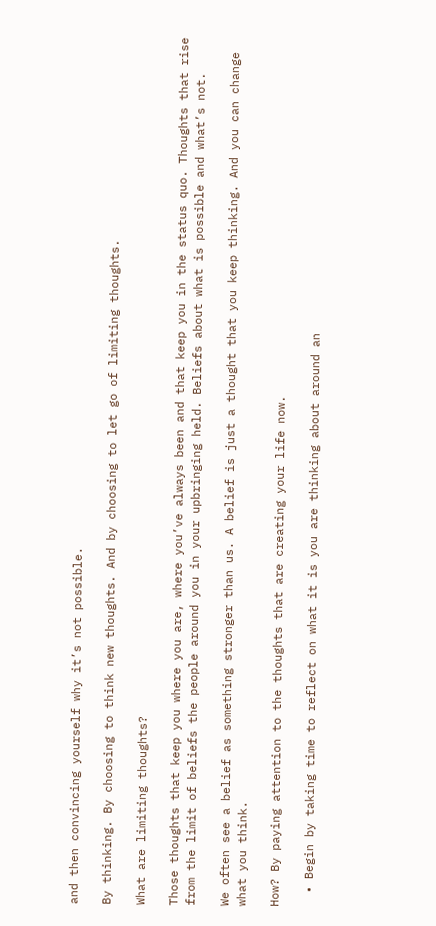and then convincing yourself why it’s not possible.

By thinking. By choosing to think new thoughts. And by choosing to let go of limiting thoughts.

What are limiting thoughts?

Those thoughts that keep you where you are, where you’ve always been and that keep you in the status quo. Thoughts that rise from the limit of beliefs the people around you in your upbringing held. Beliefs about what is possible and what’s not.

We often see a belief as something stronger than us. A belief is just a thought that you keep thinking. And you can change what you think.

How? By paying attention to the thoughts that are creating your life now.

  • Begin by taking time to reflect on what it is you are thinking about around an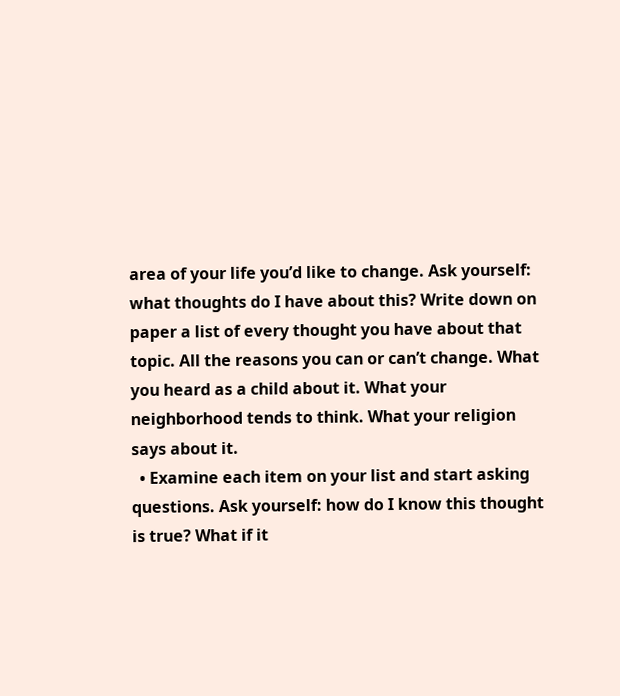area of your life you’d like to change. Ask yourself: what thoughts do I have about this? Write down on paper a list of every thought you have about that topic. All the reasons you can or can’t change. What you heard as a child about it. What your neighborhood tends to think. What your religion says about it.
  • Examine each item on your list and start asking questions. Ask yourself: how do I know this thought is true? What if it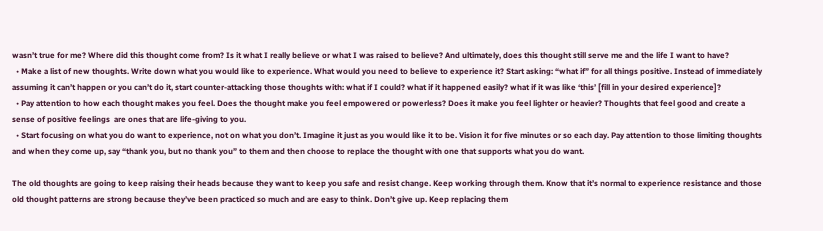wasn’t true for me? Where did this thought come from? Is it what I really believe or what I was raised to believe? And ultimately, does this thought still serve me and the life I want to have?
  • Make a list of new thoughts. Write down what you would like to experience. What would you need to believe to experience it? Start asking: “what if” for all things positive. Instead of immediately assuming it can’t happen or you can’t do it, start counter-attacking those thoughts with: what if I could? what if it happened easily? what if it was like ‘this’ [fill in your desired experience]?
  • Pay attention to how each thought makes you feel. Does the thought make you feel empowered or powerless? Does it make you feel lighter or heavier? Thoughts that feel good and create a sense of positive feelings  are ones that are life-giving to you.
  • Start focusing on what you do want to experience, not on what you don’t. Imagine it just as you would like it to be. Vision it for five minutes or so each day. Pay attention to those limiting thoughts and when they come up, say “thank you, but no thank you” to them and then choose to replace the thought with one that supports what you do want.

The old thoughts are going to keep raising their heads because they want to keep you safe and resist change. Keep working through them. Know that it’s normal to experience resistance and those old thought patterns are strong because they’ve been practiced so much and are easy to think. Don’t give up. Keep replacing them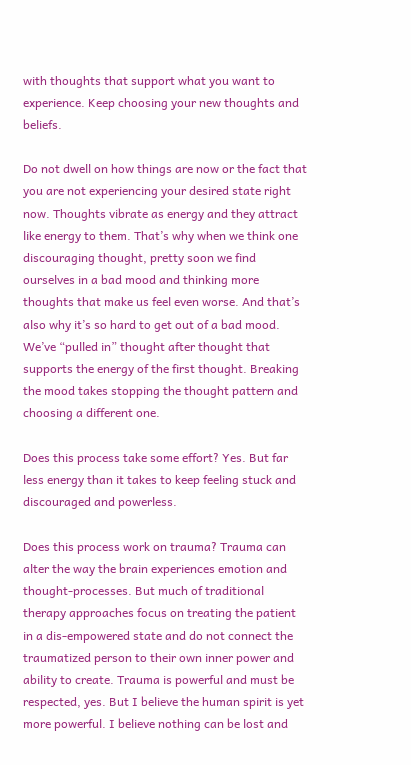with thoughts that support what you want to experience. Keep choosing your new thoughts and beliefs.

Do not dwell on how things are now or the fact that you are not experiencing your desired state right now. Thoughts vibrate as energy and they attract like energy to them. That’s why when we think one discouraging thought, pretty soon we find ourselves in a bad mood and thinking more thoughts that make us feel even worse. And that’s also why it’s so hard to get out of a bad mood. We’ve “pulled in” thought after thought that supports the energy of the first thought. Breaking the mood takes stopping the thought pattern and choosing a different one.

Does this process take some effort? Yes. But far less energy than it takes to keep feeling stuck and discouraged and powerless.

Does this process work on trauma? Trauma can alter the way the brain experiences emotion and thought-processes. But much of traditional therapy approaches focus on treating the patient in a dis-empowered state and do not connect the traumatized person to their own inner power and ability to create. Trauma is powerful and must be respected, yes. But I believe the human spirit is yet more powerful. I believe nothing can be lost and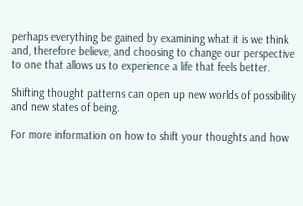perhaps everything be gained by examining what it is we think and, therefore believe, and choosing to change our perspective to one that allows us to experience a life that feels better.

Shifting thought patterns can open up new worlds of possibility and new states of being.

For more information on how to shift your thoughts and how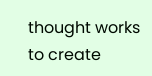thought works to create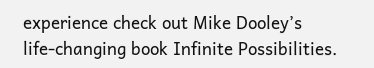experience check out Mike Dooley’s life-changing book Infinite Possibilities.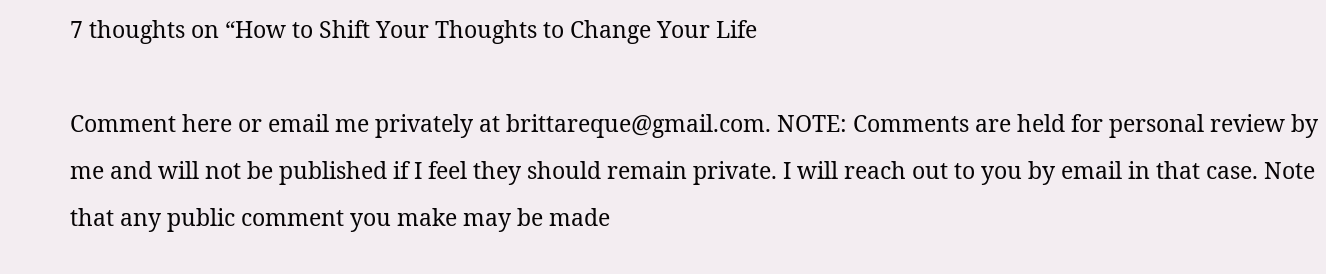7 thoughts on “How to Shift Your Thoughts to Change Your Life

Comment here or email me privately at brittareque@gmail.com. NOTE: Comments are held for personal review by me and will not be published if I feel they should remain private. I will reach out to you by email in that case. Note that any public comment you make may be made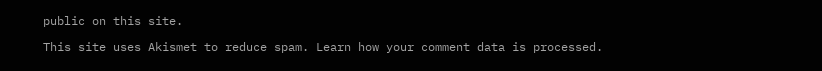public on this site.

This site uses Akismet to reduce spam. Learn how your comment data is processed.